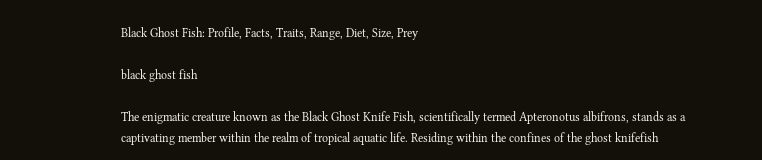Black Ghost Fish: Profile, Facts, Traits, Range, Diet, Size, Prey

black ghost fish

The enigmatic creature known as the Black Ghost Knife Fish, scientifically termed Apteronotus albifrons, stands as a captivating member within the realm of tropical aquatic life. Residing within the confines of the ghost knifefish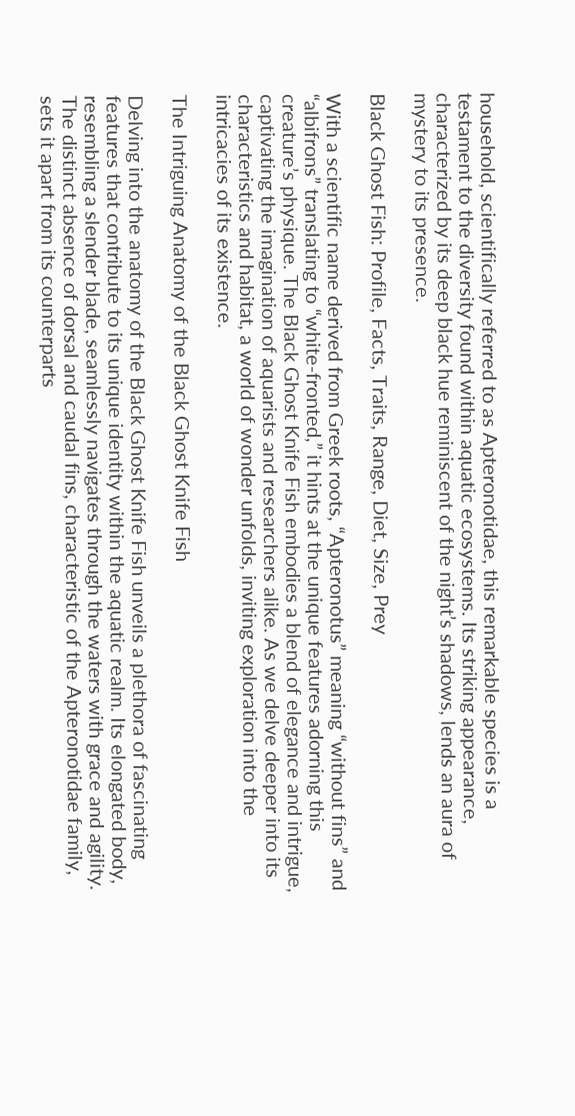household, scientifically referred to as Apteronotidae, this remarkable species is a testament to the diversity found within aquatic ecosystems. Its striking appearance, characterized by its deep black hue reminiscent of the night’s shadows, lends an aura of mystery to its presence.

Black Ghost Fish: Profile, Facts, Traits, Range, Diet, Size, Prey

With a scientific name derived from Greek roots, “Apteronotus” meaning “without fins” and “albifrons” translating to “white-fronted,” it hints at the unique features adorning this creature’s physique. The Black Ghost Knife Fish embodies a blend of elegance and intrigue, captivating the imagination of aquarists and researchers alike. As we delve deeper into its characteristics and habitat, a world of wonder unfolds, inviting exploration into the intricacies of its existence.

The Intriguing Anatomy of the Black Ghost Knife Fish

Delving into the anatomy of the Black Ghost Knife Fish unveils a plethora of fascinating features that contribute to its unique identity within the aquatic realm. Its elongated body, resembling a slender blade, seamlessly navigates through the waters with grace and agility. The distinct absence of dorsal and caudal fins, characteristic of the Apteronotidae family, sets it apart from its counterparts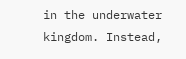in the underwater kingdom. Instead,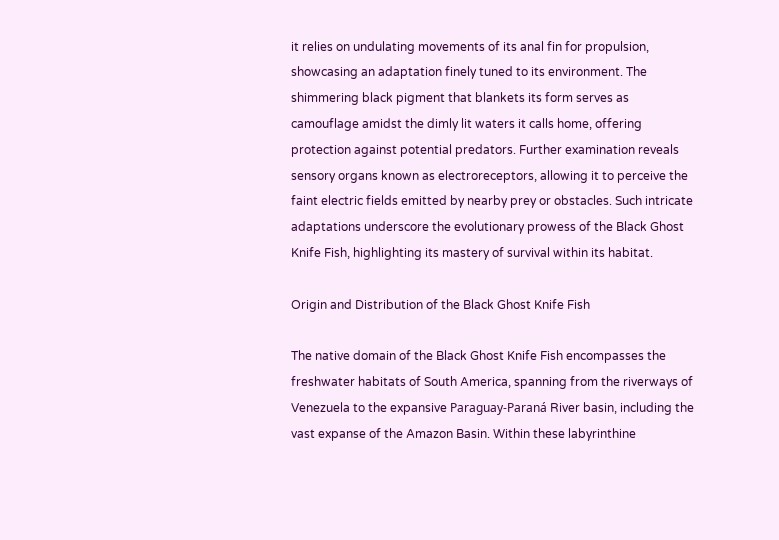it relies on undulating movements of its anal fin for propulsion, showcasing an adaptation finely tuned to its environment. The shimmering black pigment that blankets its form serves as camouflage amidst the dimly lit waters it calls home, offering protection against potential predators. Further examination reveals sensory organs known as electroreceptors, allowing it to perceive the faint electric fields emitted by nearby prey or obstacles. Such intricate adaptations underscore the evolutionary prowess of the Black Ghost Knife Fish, highlighting its mastery of survival within its habitat.

Origin and Distribution of the Black Ghost Knife Fish

The native domain of the Black Ghost Knife Fish encompasses the freshwater habitats of South America, spanning from the riverways of Venezuela to the expansive Paraguay-Paraná River basin, including the vast expanse of the Amazon Basin. Within these labyrinthine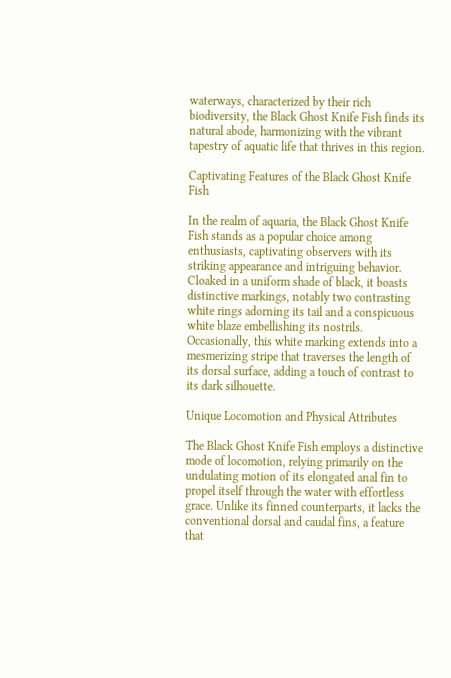waterways, characterized by their rich biodiversity, the Black Ghost Knife Fish finds its natural abode, harmonizing with the vibrant tapestry of aquatic life that thrives in this region.

Captivating Features of the Black Ghost Knife Fish

In the realm of aquaria, the Black Ghost Knife Fish stands as a popular choice among enthusiasts, captivating observers with its striking appearance and intriguing behavior. Cloaked in a uniform shade of black, it boasts distinctive markings, notably two contrasting white rings adorning its tail and a conspicuous white blaze embellishing its nostrils. Occasionally, this white marking extends into a mesmerizing stripe that traverses the length of its dorsal surface, adding a touch of contrast to its dark silhouette.

Unique Locomotion and Physical Attributes

The Black Ghost Knife Fish employs a distinctive mode of locomotion, relying primarily on the undulating motion of its elongated anal fin to propel itself through the water with effortless grace. Unlike its finned counterparts, it lacks the conventional dorsal and caudal fins, a feature that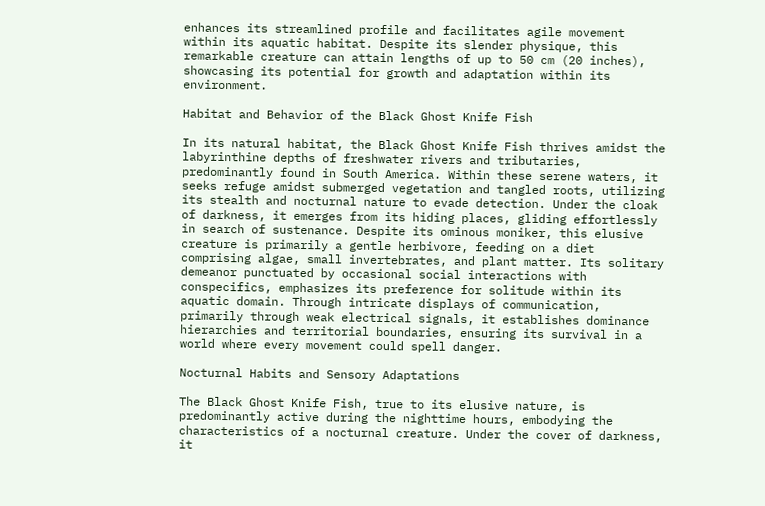enhances its streamlined profile and facilitates agile movement within its aquatic habitat. Despite its slender physique, this remarkable creature can attain lengths of up to 50 cm (20 inches), showcasing its potential for growth and adaptation within its environment.

Habitat and Behavior of the Black Ghost Knife Fish

In its natural habitat, the Black Ghost Knife Fish thrives amidst the labyrinthine depths of freshwater rivers and tributaries, predominantly found in South America. Within these serene waters, it seeks refuge amidst submerged vegetation and tangled roots, utilizing its stealth and nocturnal nature to evade detection. Under the cloak of darkness, it emerges from its hiding places, gliding effortlessly in search of sustenance. Despite its ominous moniker, this elusive creature is primarily a gentle herbivore, feeding on a diet comprising algae, small invertebrates, and plant matter. Its solitary demeanor punctuated by occasional social interactions with conspecifics, emphasizes its preference for solitude within its aquatic domain. Through intricate displays of communication, primarily through weak electrical signals, it establishes dominance hierarchies and territorial boundaries, ensuring its survival in a world where every movement could spell danger.

Nocturnal Habits and Sensory Adaptations

The Black Ghost Knife Fish, true to its elusive nature, is predominantly active during the nighttime hours, embodying the characteristics of a nocturnal creature. Under the cover of darkness, it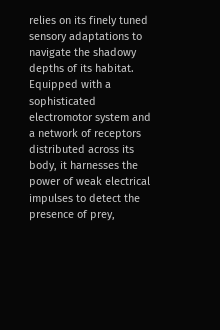relies on its finely tuned sensory adaptations to navigate the shadowy depths of its habitat. Equipped with a sophisticated electromotor system and a network of receptors distributed across its body, it harnesses the power of weak electrical impulses to detect the presence of prey,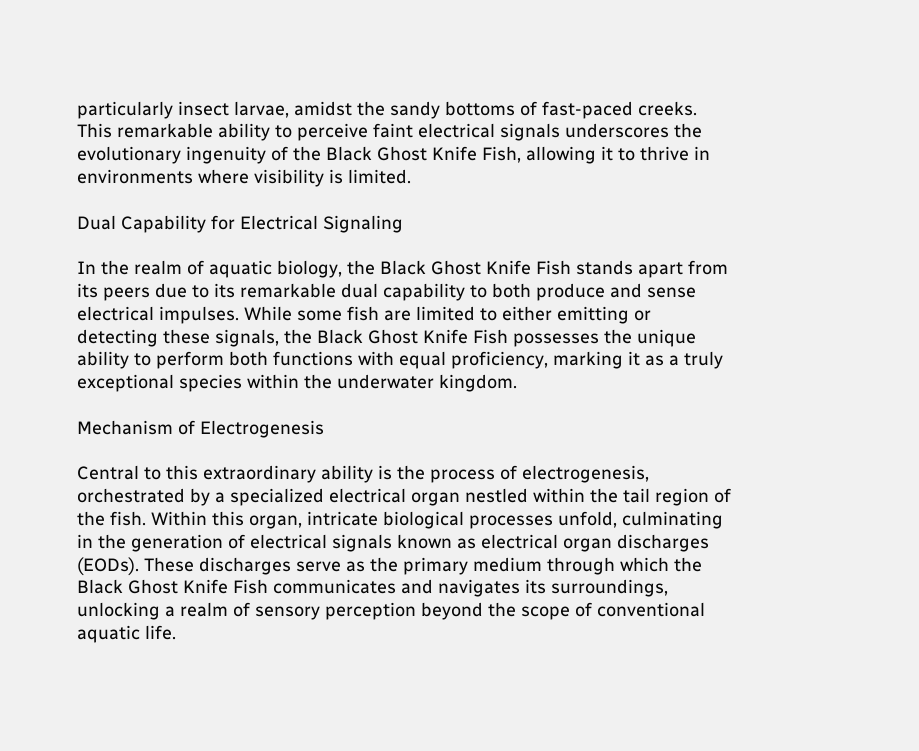particularly insect larvae, amidst the sandy bottoms of fast-paced creeks. This remarkable ability to perceive faint electrical signals underscores the evolutionary ingenuity of the Black Ghost Knife Fish, allowing it to thrive in environments where visibility is limited.

Dual Capability for Electrical Signaling

In the realm of aquatic biology, the Black Ghost Knife Fish stands apart from its peers due to its remarkable dual capability to both produce and sense electrical impulses. While some fish are limited to either emitting or detecting these signals, the Black Ghost Knife Fish possesses the unique ability to perform both functions with equal proficiency, marking it as a truly exceptional species within the underwater kingdom.

Mechanism of Electrogenesis

Central to this extraordinary ability is the process of electrogenesis, orchestrated by a specialized electrical organ nestled within the tail region of the fish. Within this organ, intricate biological processes unfold, culminating in the generation of electrical signals known as electrical organ discharges (EODs). These discharges serve as the primary medium through which the Black Ghost Knife Fish communicates and navigates its surroundings, unlocking a realm of sensory perception beyond the scope of conventional aquatic life.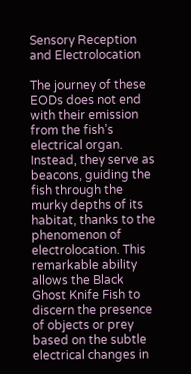Sensory Reception and Electrolocation

The journey of these EODs does not end with their emission from the fish’s electrical organ. Instead, they serve as beacons, guiding the fish through the murky depths of its habitat, thanks to the phenomenon of electrolocation. This remarkable ability allows the Black Ghost Knife Fish to discern the presence of objects or prey based on the subtle electrical changes in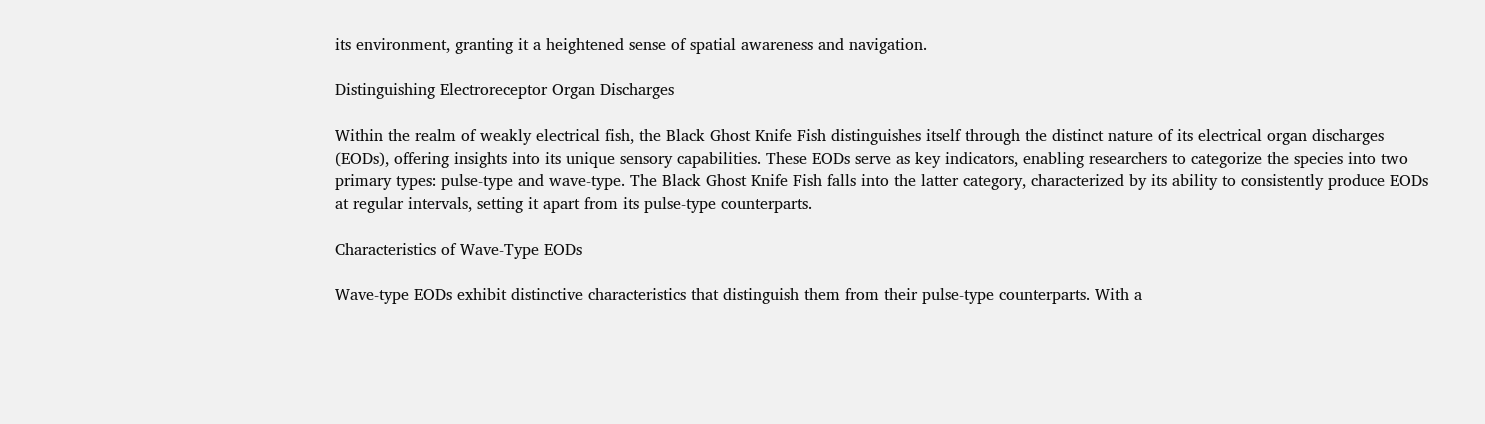its environment, granting it a heightened sense of spatial awareness and navigation.

Distinguishing Electroreceptor Organ Discharges

Within the realm of weakly electrical fish, the Black Ghost Knife Fish distinguishes itself through the distinct nature of its electrical organ discharges (EODs), offering insights into its unique sensory capabilities. These EODs serve as key indicators, enabling researchers to categorize the species into two primary types: pulse-type and wave-type. The Black Ghost Knife Fish falls into the latter category, characterized by its ability to consistently produce EODs at regular intervals, setting it apart from its pulse-type counterparts.

Characteristics of Wave-Type EODs

Wave-type EODs exhibit distinctive characteristics that distinguish them from their pulse-type counterparts. With a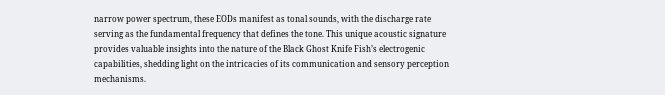narrow power spectrum, these EODs manifest as tonal sounds, with the discharge rate serving as the fundamental frequency that defines the tone. This unique acoustic signature provides valuable insights into the nature of the Black Ghost Knife Fish’s electrogenic capabilities, shedding light on the intricacies of its communication and sensory perception mechanisms.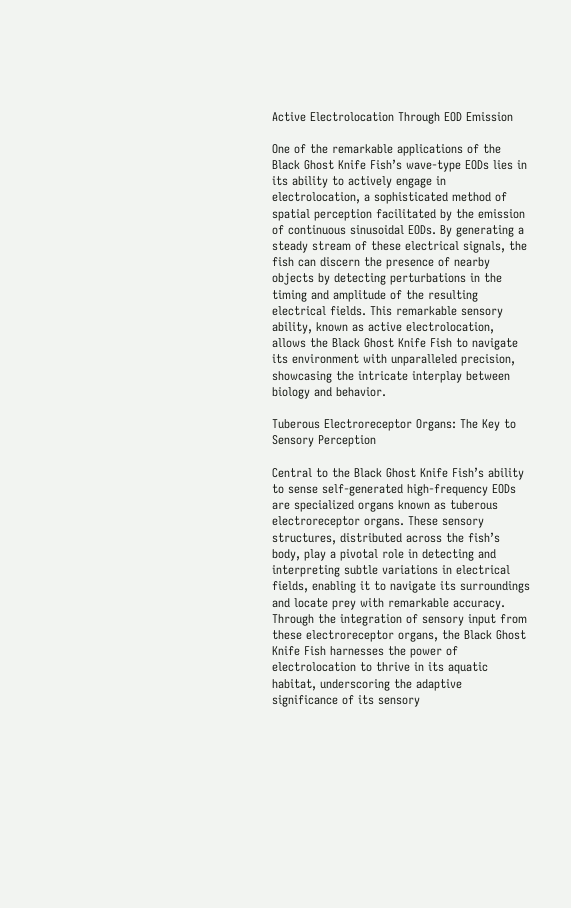Active Electrolocation Through EOD Emission

One of the remarkable applications of the Black Ghost Knife Fish’s wave-type EODs lies in its ability to actively engage in electrolocation, a sophisticated method of spatial perception facilitated by the emission of continuous sinusoidal EODs. By generating a steady stream of these electrical signals, the fish can discern the presence of nearby objects by detecting perturbations in the timing and amplitude of the resulting electrical fields. This remarkable sensory ability, known as active electrolocation, allows the Black Ghost Knife Fish to navigate its environment with unparalleled precision, showcasing the intricate interplay between biology and behavior.

Tuberous Electroreceptor Organs: The Key to Sensory Perception

Central to the Black Ghost Knife Fish’s ability to sense self-generated high-frequency EODs are specialized organs known as tuberous electroreceptor organs. These sensory structures, distributed across the fish’s body, play a pivotal role in detecting and interpreting subtle variations in electrical fields, enabling it to navigate its surroundings and locate prey with remarkable accuracy. Through the integration of sensory input from these electroreceptor organs, the Black Ghost Knife Fish harnesses the power of electrolocation to thrive in its aquatic habitat, underscoring the adaptive significance of its sensory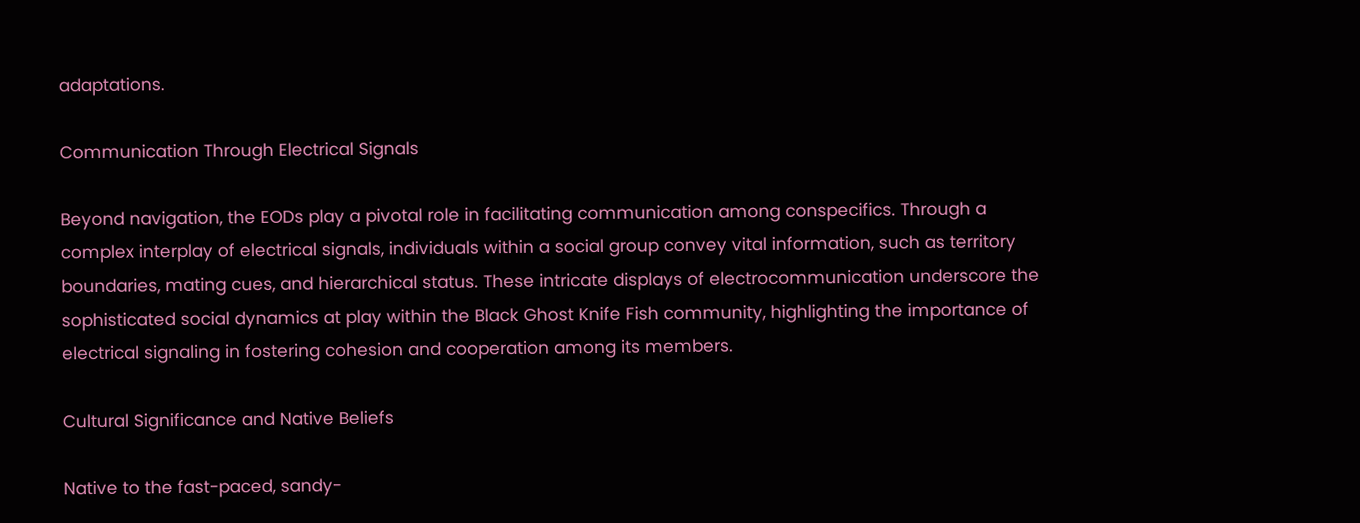adaptations.

Communication Through Electrical Signals

Beyond navigation, the EODs play a pivotal role in facilitating communication among conspecifics. Through a complex interplay of electrical signals, individuals within a social group convey vital information, such as territory boundaries, mating cues, and hierarchical status. These intricate displays of electrocommunication underscore the sophisticated social dynamics at play within the Black Ghost Knife Fish community, highlighting the importance of electrical signaling in fostering cohesion and cooperation among its members.

Cultural Significance and Native Beliefs

Native to the fast-paced, sandy-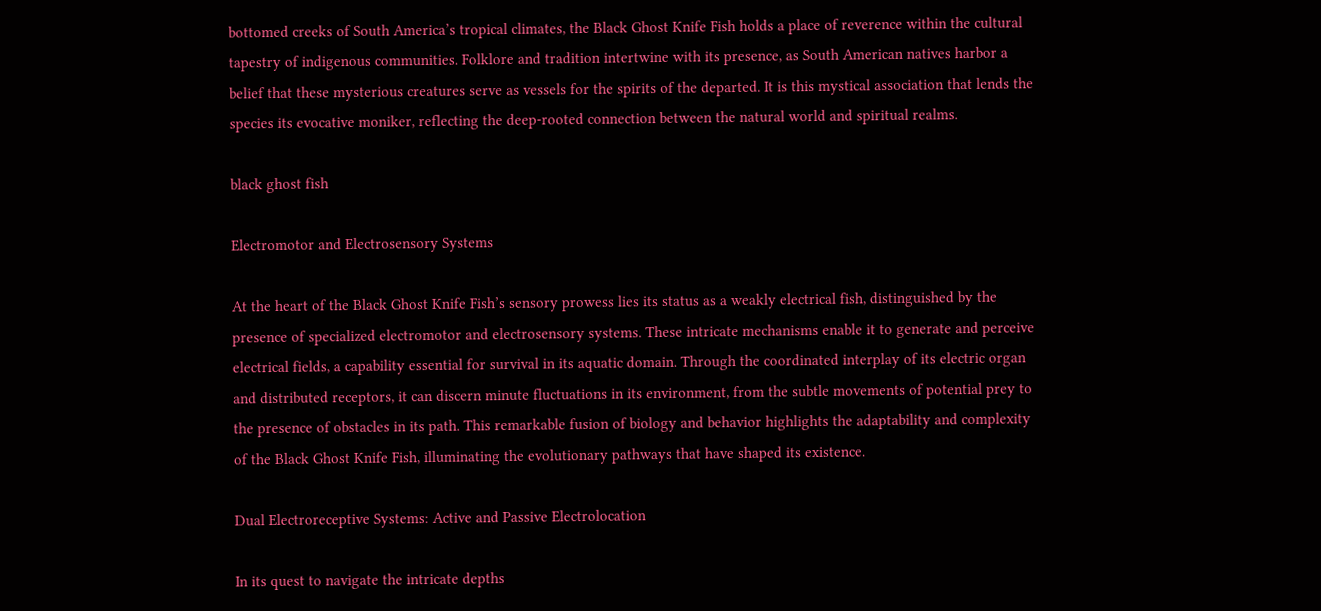bottomed creeks of South America’s tropical climates, the Black Ghost Knife Fish holds a place of reverence within the cultural tapestry of indigenous communities. Folklore and tradition intertwine with its presence, as South American natives harbor a belief that these mysterious creatures serve as vessels for the spirits of the departed. It is this mystical association that lends the species its evocative moniker, reflecting the deep-rooted connection between the natural world and spiritual realms.

black ghost fish

Electromotor and Electrosensory Systems

At the heart of the Black Ghost Knife Fish’s sensory prowess lies its status as a weakly electrical fish, distinguished by the presence of specialized electromotor and electrosensory systems. These intricate mechanisms enable it to generate and perceive electrical fields, a capability essential for survival in its aquatic domain. Through the coordinated interplay of its electric organ and distributed receptors, it can discern minute fluctuations in its environment, from the subtle movements of potential prey to the presence of obstacles in its path. This remarkable fusion of biology and behavior highlights the adaptability and complexity of the Black Ghost Knife Fish, illuminating the evolutionary pathways that have shaped its existence.

Dual Electroreceptive Systems: Active and Passive Electrolocation

In its quest to navigate the intricate depths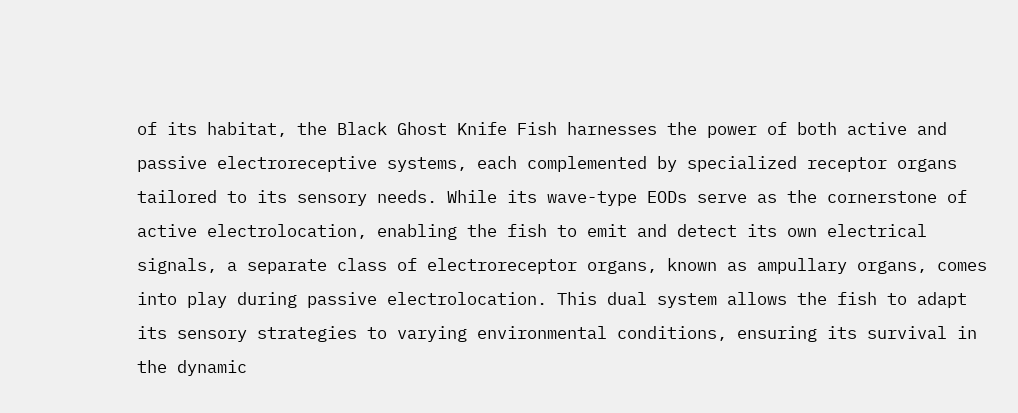of its habitat, the Black Ghost Knife Fish harnesses the power of both active and passive electroreceptive systems, each complemented by specialized receptor organs tailored to its sensory needs. While its wave-type EODs serve as the cornerstone of active electrolocation, enabling the fish to emit and detect its own electrical signals, a separate class of electroreceptor organs, known as ampullary organs, comes into play during passive electrolocation. This dual system allows the fish to adapt its sensory strategies to varying environmental conditions, ensuring its survival in the dynamic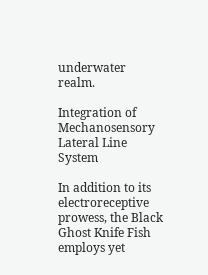underwater realm.

Integration of Mechanosensory Lateral Line System

In addition to its electroreceptive prowess, the Black Ghost Knife Fish employs yet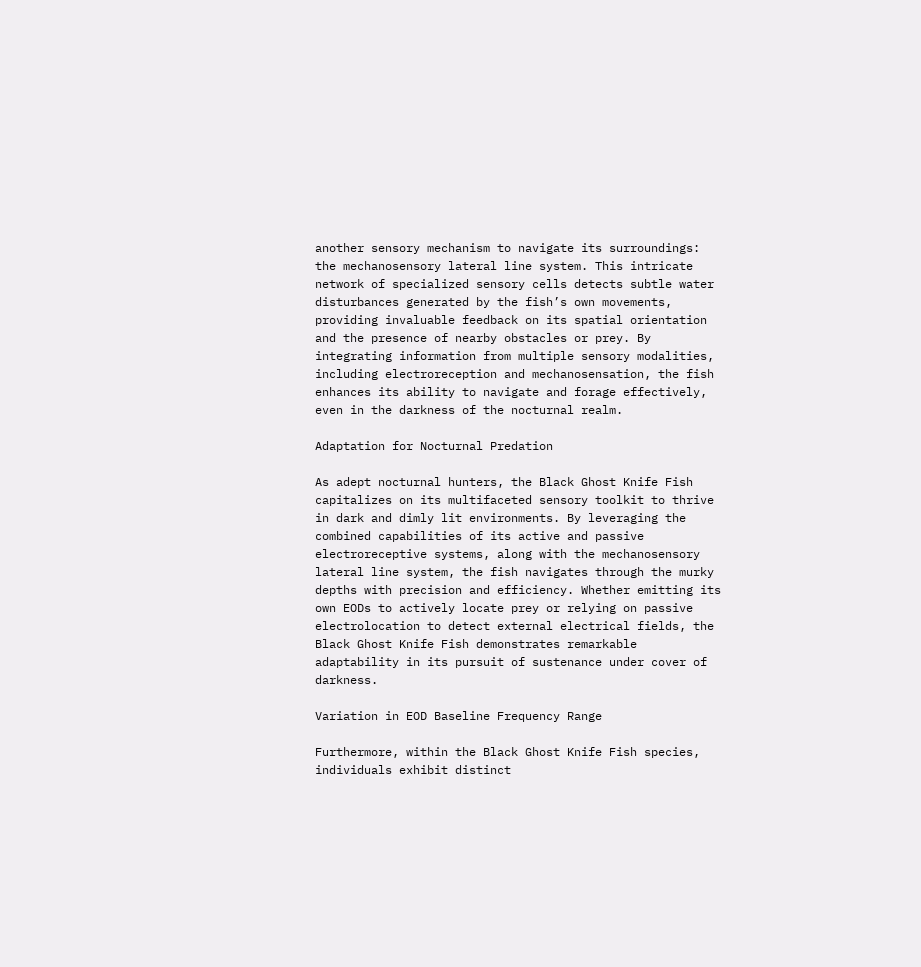another sensory mechanism to navigate its surroundings: the mechanosensory lateral line system. This intricate network of specialized sensory cells detects subtle water disturbances generated by the fish’s own movements, providing invaluable feedback on its spatial orientation and the presence of nearby obstacles or prey. By integrating information from multiple sensory modalities, including electroreception and mechanosensation, the fish enhances its ability to navigate and forage effectively, even in the darkness of the nocturnal realm.

Adaptation for Nocturnal Predation

As adept nocturnal hunters, the Black Ghost Knife Fish capitalizes on its multifaceted sensory toolkit to thrive in dark and dimly lit environments. By leveraging the combined capabilities of its active and passive electroreceptive systems, along with the mechanosensory lateral line system, the fish navigates through the murky depths with precision and efficiency. Whether emitting its own EODs to actively locate prey or relying on passive electrolocation to detect external electrical fields, the Black Ghost Knife Fish demonstrates remarkable adaptability in its pursuit of sustenance under cover of darkness.

Variation in EOD Baseline Frequency Range

Furthermore, within the Black Ghost Knife Fish species, individuals exhibit distinct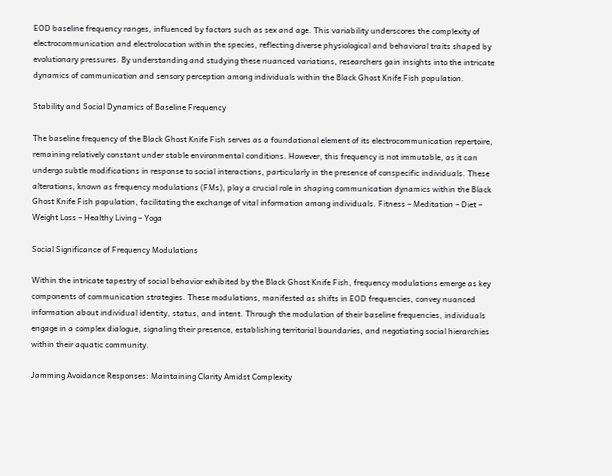EOD baseline frequency ranges, influenced by factors such as sex and age. This variability underscores the complexity of electrocommunication and electrolocation within the species, reflecting diverse physiological and behavioral traits shaped by evolutionary pressures. By understanding and studying these nuanced variations, researchers gain insights into the intricate dynamics of communication and sensory perception among individuals within the Black Ghost Knife Fish population.

Stability and Social Dynamics of Baseline Frequency

The baseline frequency of the Black Ghost Knife Fish serves as a foundational element of its electrocommunication repertoire, remaining relatively constant under stable environmental conditions. However, this frequency is not immutable, as it can undergo subtle modifications in response to social interactions, particularly in the presence of conspecific individuals. These alterations, known as frequency modulations (FMs), play a crucial role in shaping communication dynamics within the Black Ghost Knife Fish population, facilitating the exchange of vital information among individuals. Fitness – Meditation – Diet – Weight Loss – Healthy Living – Yoga

Social Significance of Frequency Modulations

Within the intricate tapestry of social behavior exhibited by the Black Ghost Knife Fish, frequency modulations emerge as key components of communication strategies. These modulations, manifested as shifts in EOD frequencies, convey nuanced information about individual identity, status, and intent. Through the modulation of their baseline frequencies, individuals engage in a complex dialogue, signaling their presence, establishing territorial boundaries, and negotiating social hierarchies within their aquatic community.

Jamming Avoidance Responses: Maintaining Clarity Amidst Complexity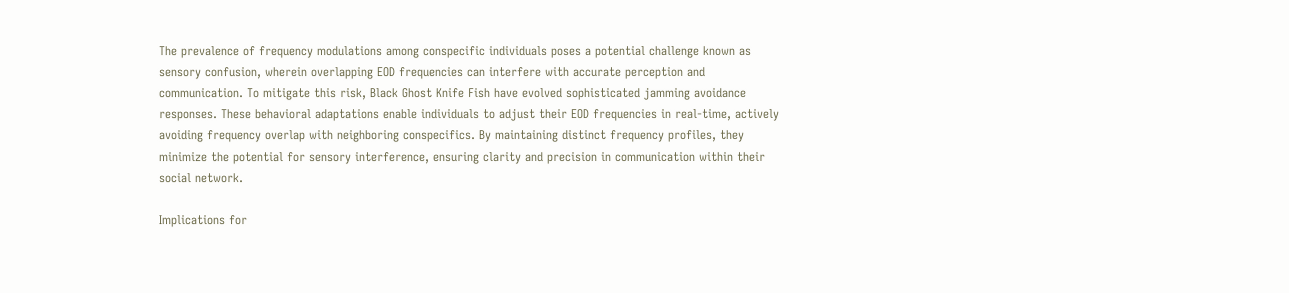The prevalence of frequency modulations among conspecific individuals poses a potential challenge known as sensory confusion, wherein overlapping EOD frequencies can interfere with accurate perception and communication. To mitigate this risk, Black Ghost Knife Fish have evolved sophisticated jamming avoidance responses. These behavioral adaptations enable individuals to adjust their EOD frequencies in real-time, actively avoiding frequency overlap with neighboring conspecifics. By maintaining distinct frequency profiles, they minimize the potential for sensory interference, ensuring clarity and precision in communication within their social network.

Implications for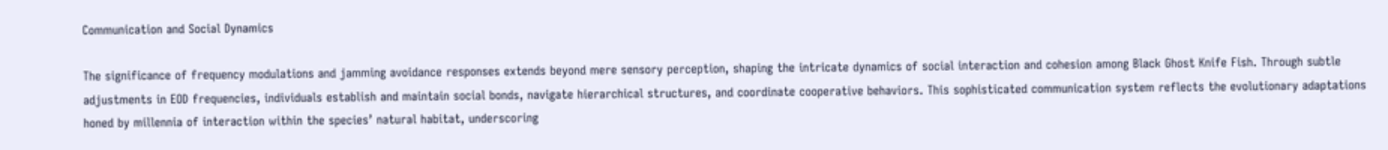Communication and Social Dynamics

The significance of frequency modulations and jamming avoidance responses extends beyond mere sensory perception, shaping the intricate dynamics of social interaction and cohesion among Black Ghost Knife Fish. Through subtle adjustments in EOD frequencies, individuals establish and maintain social bonds, navigate hierarchical structures, and coordinate cooperative behaviors. This sophisticated communication system reflects the evolutionary adaptations honed by millennia of interaction within the species’ natural habitat, underscoring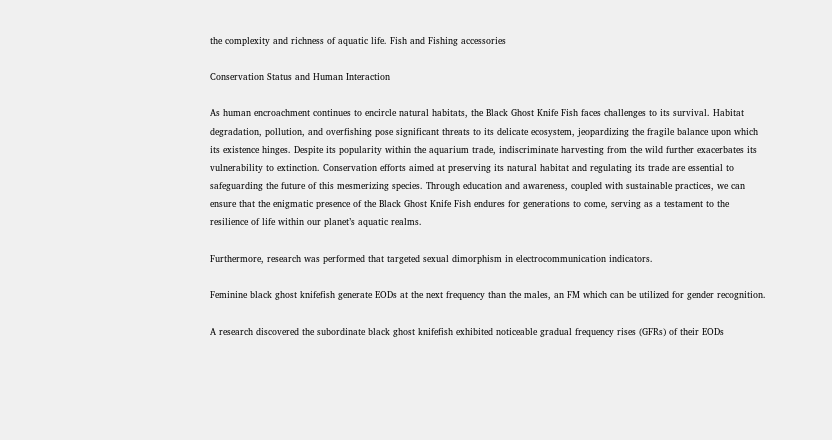the complexity and richness of aquatic life. Fish and Fishing accessories

Conservation Status and Human Interaction

As human encroachment continues to encircle natural habitats, the Black Ghost Knife Fish faces challenges to its survival. Habitat degradation, pollution, and overfishing pose significant threats to its delicate ecosystem, jeopardizing the fragile balance upon which its existence hinges. Despite its popularity within the aquarium trade, indiscriminate harvesting from the wild further exacerbates its vulnerability to extinction. Conservation efforts aimed at preserving its natural habitat and regulating its trade are essential to safeguarding the future of this mesmerizing species. Through education and awareness, coupled with sustainable practices, we can ensure that the enigmatic presence of the Black Ghost Knife Fish endures for generations to come, serving as a testament to the resilience of life within our planet’s aquatic realms.

Furthermore, research was performed that targeted sexual dimorphism in electrocommunication indicators.

Feminine black ghost knifefish generate EODs at the next frequency than the males, an FM which can be utilized for gender recognition.

A research discovered the subordinate black ghost knifefish exhibited noticeable gradual frequency rises (GFRs) of their EODs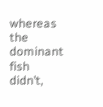whereas the dominant fish didn’t,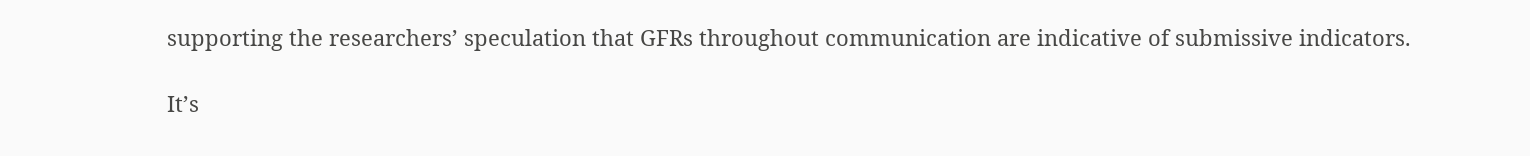supporting the researchers’ speculation that GFRs throughout communication are indicative of submissive indicators.

It’s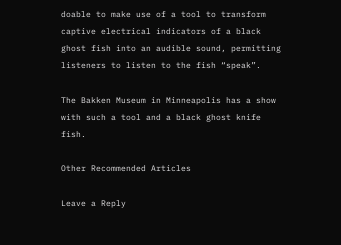doable to make use of a tool to transform captive electrical indicators of a black ghost fish into an audible sound, permitting listeners to listen to the fish “speak”.

The Bakken Museum in Minneapolis has a show with such a tool and a black ghost knife fish.

Other Recommended Articles

Leave a Reply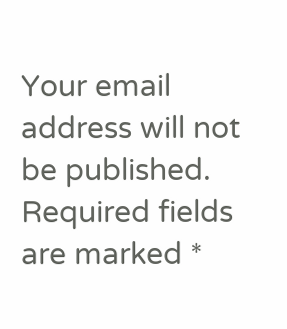Your email address will not be published. Required fields are marked *